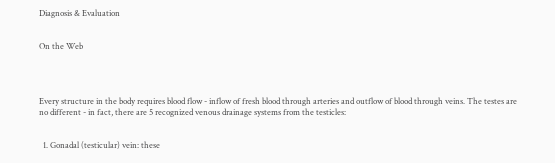Diagnosis & Evaluation


On the Web




Every structure in the body requires blood flow - inflow of fresh blood through arteries and outflow of blood through veins. The testes are no different - in fact, there are 5 recognized venous drainage systems from the testicles:


  1. Gonadal (testicular) vein: these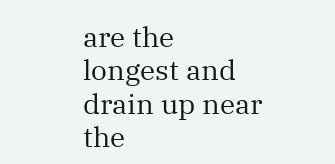are the longest and drain up near the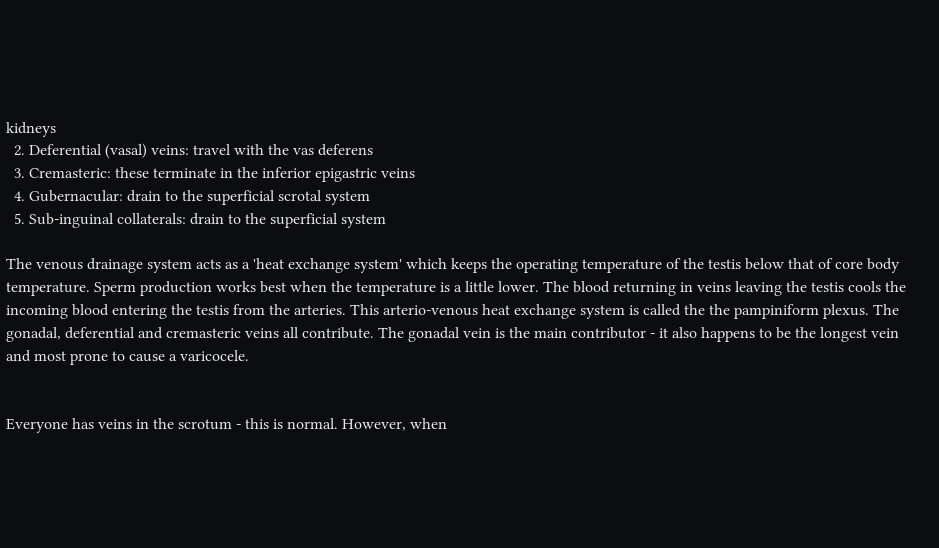kidneys
  2. Deferential (vasal) veins: travel with the vas deferens
  3. Cremasteric: these terminate in the inferior epigastric veins
  4. Gubernacular: drain to the superficial scrotal system
  5. Sub-inguinal collaterals: drain to the superficial system

The venous drainage system acts as a 'heat exchange system' which keeps the operating temperature of the testis below that of core body temperature. Sperm production works best when the temperature is a little lower. The blood returning in veins leaving the testis cools the incoming blood entering the testis from the arteries. This arterio-venous heat exchange system is called the the pampiniform plexus. The gonadal, deferential and cremasteric veins all contribute. The gonadal vein is the main contributor - it also happens to be the longest vein and most prone to cause a varicocele.


Everyone has veins in the scrotum - this is normal. However, when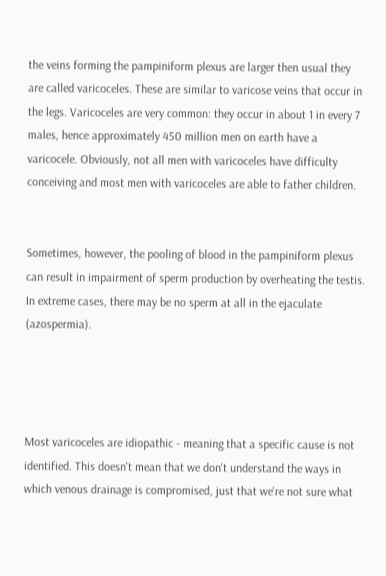the veins forming the pampiniform plexus are larger then usual they are called varicoceles. These are similar to varicose veins that occur in the legs. Varicoceles are very common: they occur in about 1 in every 7 males, hence approximately 450 million men on earth have a varicocele. Obviously, not all men with varicoceles have difficulty conceiving and most men with varicoceles are able to father children.


Sometimes, however, the pooling of blood in the pampiniform plexus can result in impairment of sperm production by overheating the testis. In extreme cases, there may be no sperm at all in the ejaculate (azospermia).




Most varicoceles are idiopathic - meaning that a specific cause is not identified. This doesn't mean that we don't understand the ways in which venous drainage is compromised, just that we're not sure what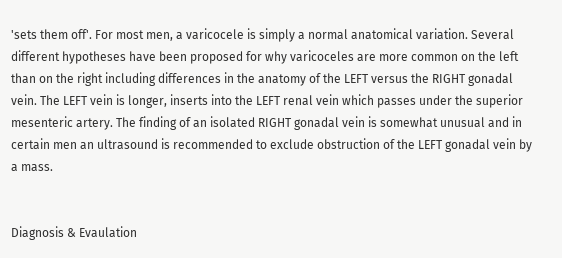'sets them off'. For most men, a varicocele is simply a normal anatomical variation. Several different hypotheses have been proposed for why varicoceles are more common on the left than on the right including differences in the anatomy of the LEFT versus the RIGHT gonadal vein. The LEFT vein is longer, inserts into the LEFT renal vein which passes under the superior mesenteric artery. The finding of an isolated RIGHT gonadal vein is somewhat unusual and in certain men an ultrasound is recommended to exclude obstruction of the LEFT gonadal vein by a mass.


Diagnosis & Evaulation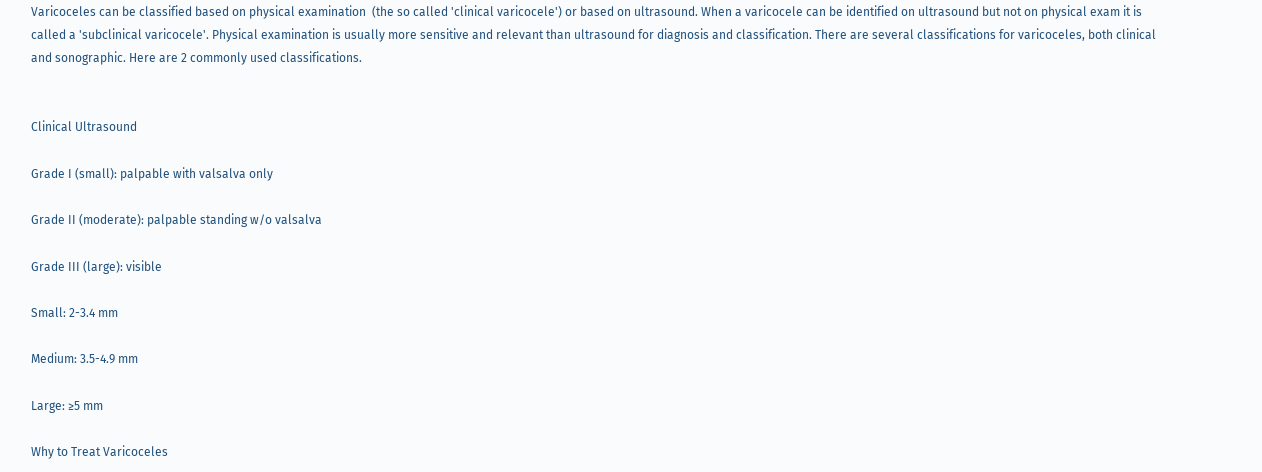Varicoceles can be classified based on physical examination  (the so called 'clinical varicocele') or based on ultrasound. When a varicocele can be identified on ultrasound but not on physical exam it is called a 'subclinical varicocele'. Physical examination is usually more sensitive and relevant than ultrasound for diagnosis and classification. There are several classifications for varicoceles, both clinical and sonographic. Here are 2 commonly used classifications.


Clinical Ultrasound

Grade I (small): palpable with valsalva only

Grade II (moderate): palpable standing w/o valsalva

Grade III (large): visible

Small: 2-3.4 mm

Medium: 3.5-4.9 mm

Large: ≥5 mm

Why to Treat Varicoceles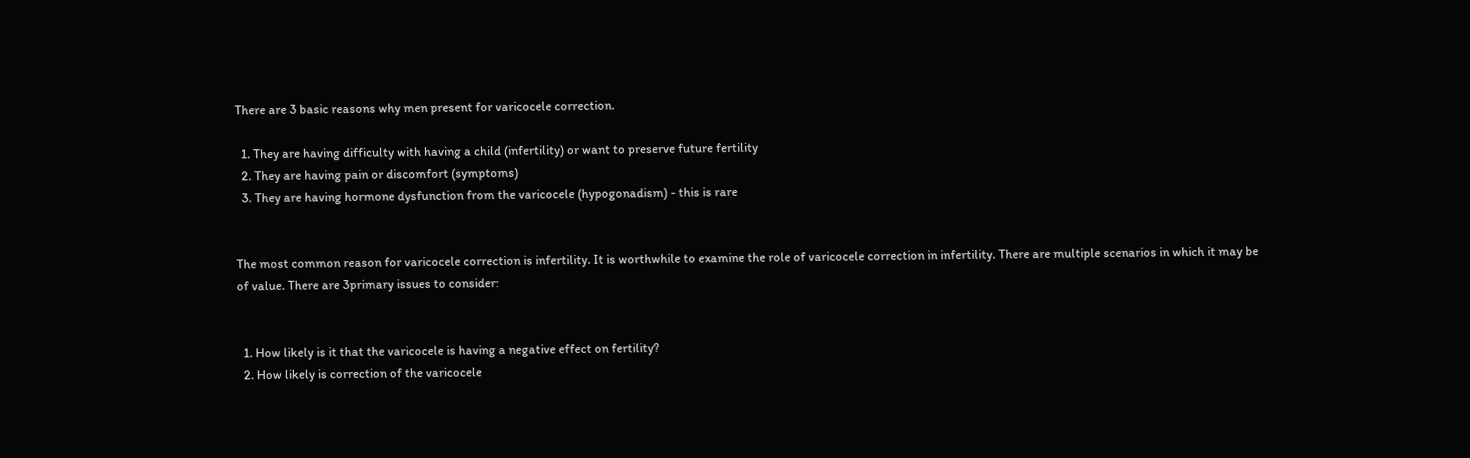There are 3 basic reasons why men present for varicocele correction.

  1. They are having difficulty with having a child (infertility) or want to preserve future fertility
  2. They are having pain or discomfort (symptoms)
  3. They are having hormone dysfunction from the varicocele (hypogonadism) - this is rare


The most common reason for varicocele correction is infertility. It is worthwhile to examine the role of varicocele correction in infertility. There are multiple scenarios in which it may be of value. There are 3primary issues to consider:


  1. How likely is it that the varicocele is having a negative effect on fertility?
  2. How likely is correction of the varicocele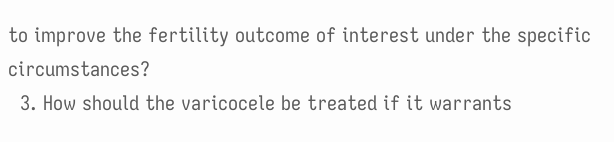to improve the fertility outcome of interest under the specific circumstances?
  3. How should the varicocele be treated if it warrants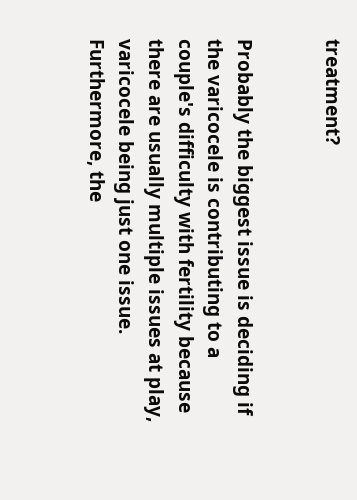treatment?


Probably the biggest issue is deciding if the varicocele is contributing to a couple's difficulty with fertility because there are usually multiple issues at play, varicocele being just one issue. Furthermore, the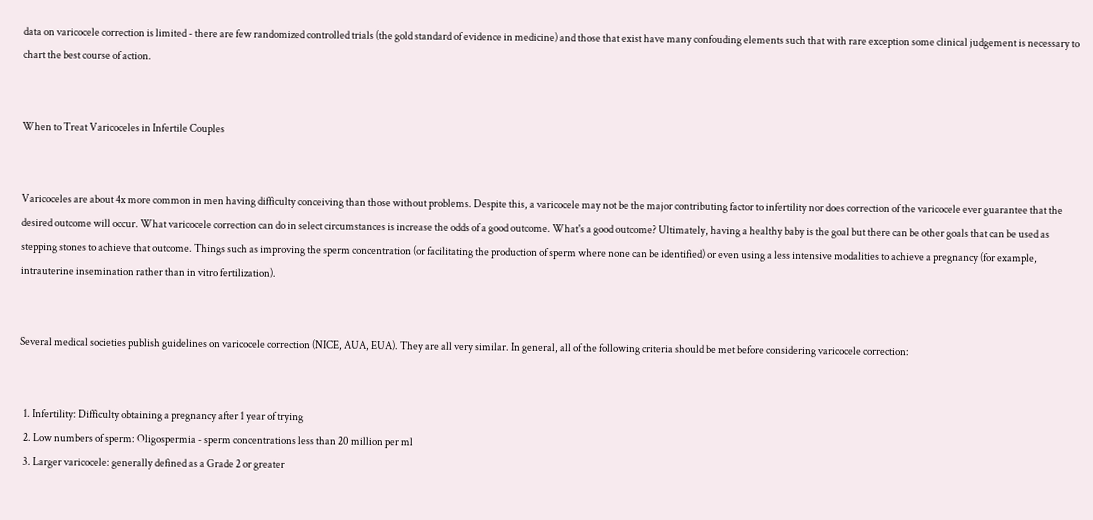data on varicocele correction is limited - there are few randomized controlled trials (the gold standard of evidence in medicine) and those that exist have many confouding elements such that with rare exception some clinical judgement is necessary to chart the best course of action.


When to Treat Varicoceles in Infertile Couples


Varicoceles are about 4x more common in men having difficulty conceiving than those without problems. Despite this, a varicocele may not be the major contributing factor to infertility nor does correction of the varicocele ever guarantee that the desired outcome will occur. What varicocele correction can do in select circumstances is increase the odds of a good outcome. What's a good outcome? Ultimately, having a healthy baby is the goal but there can be other goals that can be used as stepping stones to achieve that outcome. Things such as improving the sperm concentration (or facilitating the production of sperm where none can be identified) or even using a less intensive modalities to achieve a pregnancy (for example, intrauterine insemination rather than in vitro fertilization).


Several medical societies publish guidelines on varicocele correction (NICE, AUA, EUA). They are all very similar. In general, all of the following criteria should be met before considering varicocele correction:


  1. Infertility: Difficulty obtaining a pregnancy after 1 year of trying
  2. Low numbers of sperm: Oligospermia - sperm concentrations less than 20 million per ml
  3. Larger varicocele: generally defined as a Grade 2 or greater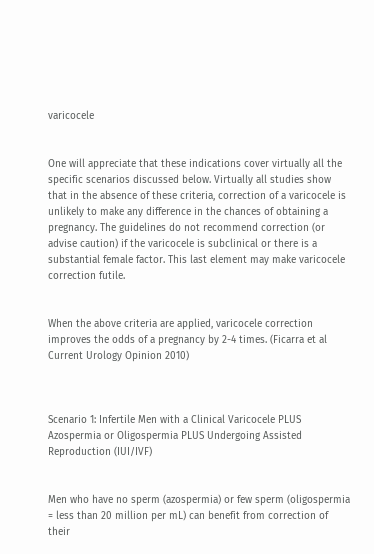varicocele


One will appreciate that these indications cover virtually all the specific scenarios discussed below. Virtually all studies show that in the absence of these criteria, correction of a varicocele is unlikely to make any difference in the chances of obtaining a pregnancy. The guidelines do not recommend correction (or advise caution) if the varicocele is subclinical or there is a substantial female factor. This last element may make varicocele correction futile.


When the above criteria are applied, varicocele correction improves the odds of a pregnancy by 2-4 times. (Ficarra et al Current Urology Opinion 2010)



Scenario 1: Infertile Men with a Clinical Varicocele PLUS Azospermia or Oligospermia PLUS Undergoing Assisted Reproduction (IUI/IVF)


Men who have no sperm (azospermia) or few sperm (oligospermia = less than 20 million per mL) can benefit from correction of their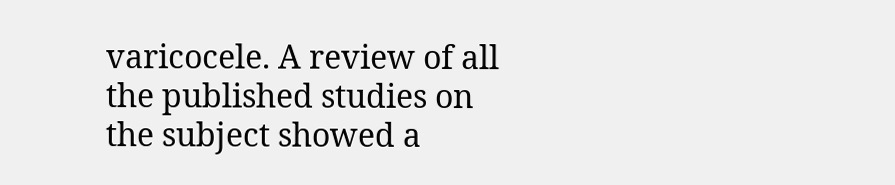varicocele. A review of all the published studies on the subject showed a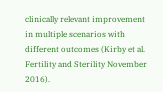clinically relevant improvement in multiple scenarios with different outcomes (Kirby et al. Fertility and Sterility November 2016).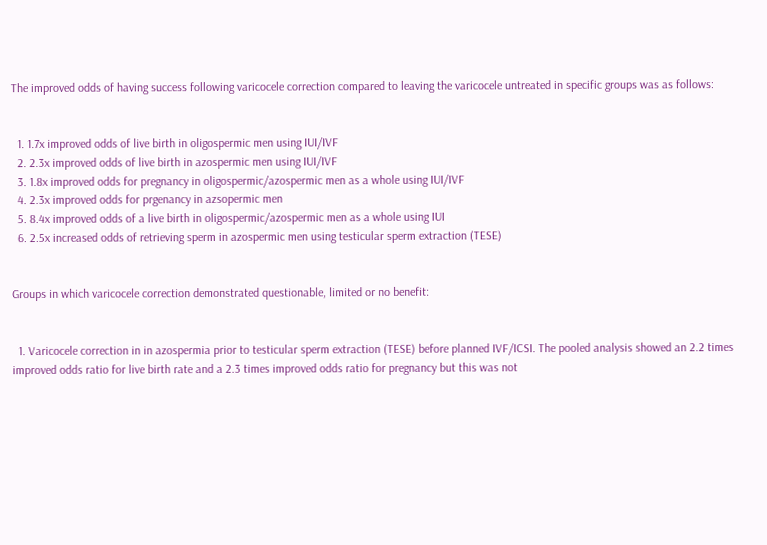The improved odds of having success following varicocele correction compared to leaving the varicocele untreated in specific groups was as follows:


  1. 1.7x improved odds of live birth in oligospermic men using IUI/IVF
  2. 2.3x improved odds of live birth in azospermic men using IUI/IVF
  3. 1.8x improved odds for pregnancy in oligospermic/azospermic men as a whole using IUI/IVF
  4. 2.3x improved odds for prgenancy in azsopermic men
  5. 8.4x improved odds of a live birth in oligospermic/azospermic men as a whole using IUI
  6. 2.5x increased odds of retrieving sperm in azospermic men using testicular sperm extraction (TESE)


Groups in which varicocele correction demonstrated questionable, limited or no benefit:


  1. Varicocele correction in in azospermia prior to testicular sperm extraction (TESE) before planned IVF/ICSI. The pooled analysis showed an 2.2 times improved odds ratio for live birth rate and a 2.3 times improved odds ratio for pregnancy but this was not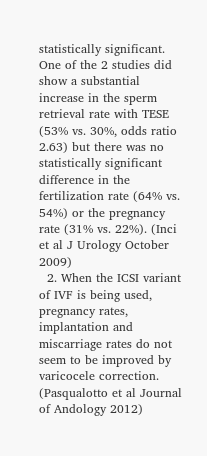statistically significant. One of the 2 studies did show a substantial increase in the sperm retrieval rate with TESE (53% vs. 30%, odds ratio 2.63) but there was no statistically significant difference in the fertilization rate (64% vs. 54%) or the pregnancy rate (31% vs. 22%). (Inci et al J Urology October 2009)
  2. When the ICSI variant of IVF is being used, pregnancy rates, implantation and miscarriage rates do not seem to be improved by varicocele correction. (Pasqualotto et al Journal of Andology 2012)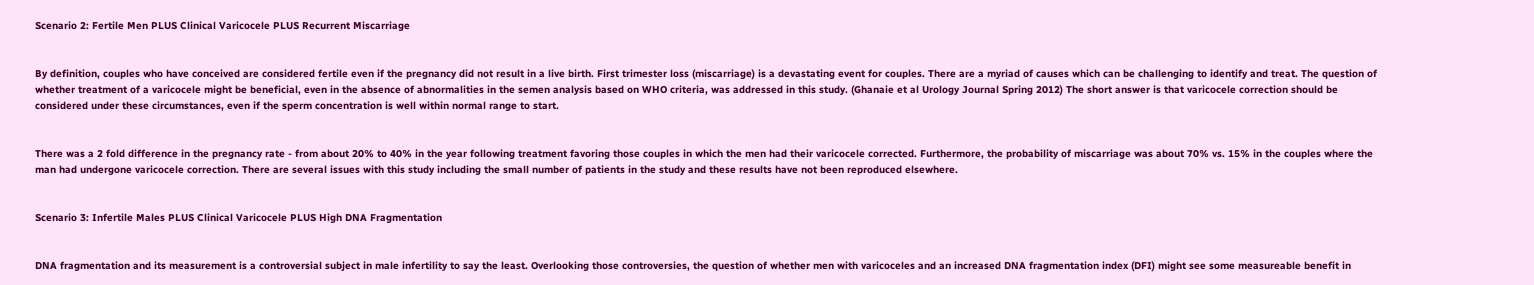Scenario 2: Fertile Men PLUS Clinical Varicocele PLUS Recurrent Miscarriage


By definition, couples who have conceived are considered fertile even if the pregnancy did not result in a live birth. First trimester loss (miscarriage) is a devastating event for couples. There are a myriad of causes which can be challenging to identify and treat. The question of whether treatment of a varicocele might be beneficial, even in the absence of abnormalities in the semen analysis based on WHO criteria, was addressed in this study. (Ghanaie et al Urology Journal Spring 2012) The short answer is that varicocele correction should be considered under these circumstances, even if the sperm concentration is well within normal range to start.


There was a 2 fold difference in the pregnancy rate - from about 20% to 40% in the year following treatment favoring those couples in which the men had their varicocele corrected. Furthermore, the probability of miscarriage was about 70% vs. 15% in the couples where the man had undergone varicocele correction. There are several issues with this study including the small number of patients in the study and these results have not been reproduced elsewhere.


Scenario 3: Infertile Males PLUS Clinical Varicocele PLUS High DNA Fragmentation


DNA fragmentation and its measurement is a controversial subject in male infertility to say the least. Overlooking those controversies, the question of whether men with varicoceles and an increased DNA fragmentation index (DFI) might see some measureable benefit in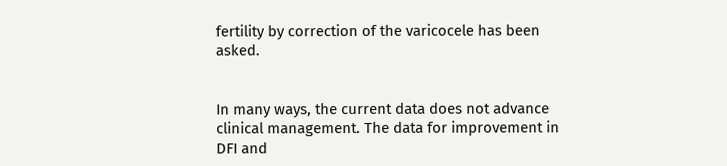fertility by correction of the varicocele has been asked.


In many ways, the current data does not advance clinical management. The data for improvement in DFI and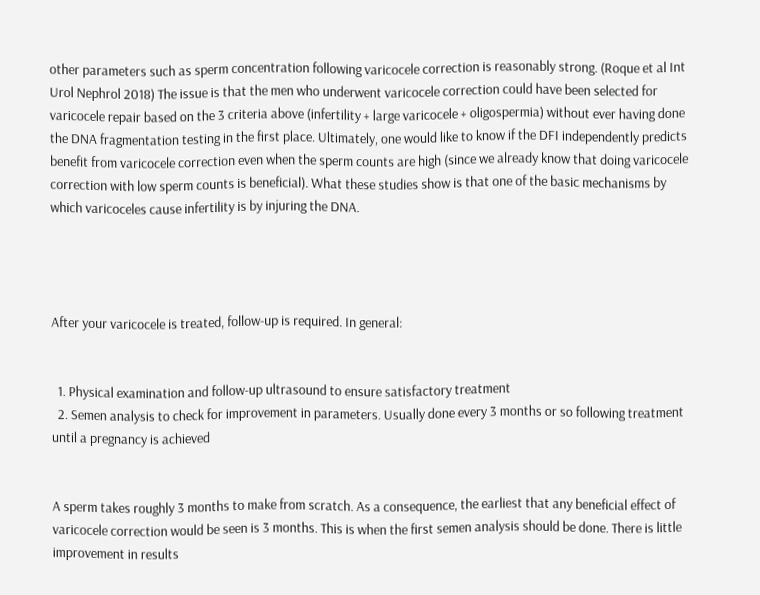other parameters such as sperm concentration following varicocele correction is reasonably strong. (Roque et al Int Urol Nephrol 2018) The issue is that the men who underwent varicocele correction could have been selected for varicocele repair based on the 3 criteria above (infertility + large varicocele + oligospermia) without ever having done the DNA fragmentation testing in the first place. Ultimately, one would like to know if the DFI independently predicts benefit from varicocele correction even when the sperm counts are high (since we already know that doing varicocele correction with low sperm counts is beneficial). What these studies show is that one of the basic mechanisms by which varicoceles cause infertility is by injuring the DNA.




After your varicocele is treated, follow-up is required. In general:


  1. Physical examination and follow-up ultrasound to ensure satisfactory treatment
  2. Semen analysis to check for improvement in parameters. Usually done every 3 months or so following treatment until a pregnancy is achieved


A sperm takes roughly 3 months to make from scratch. As a consequence, the earliest that any beneficial effect of varicocele correction would be seen is 3 months. This is when the first semen analysis should be done. There is little improvement in results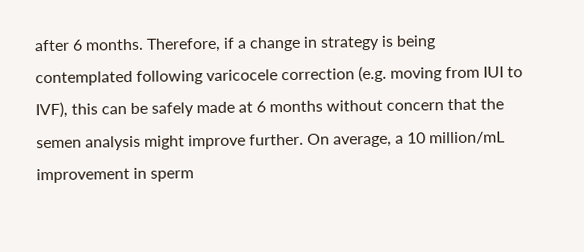after 6 months. Therefore, if a change in strategy is being contemplated following varicocele correction (e.g. moving from IUI to IVF), this can be safely made at 6 months without concern that the semen analysis might improve further. On average, a 10 million/mL improvement in sperm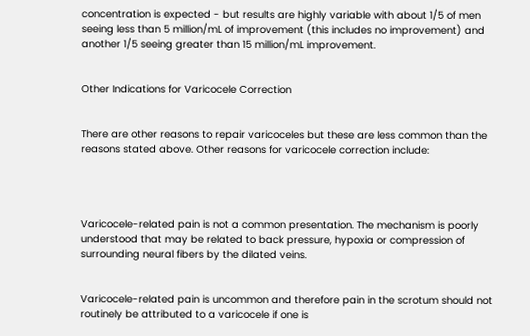concentration is expected - but results are highly variable with about 1/5 of men seeing less than 5 million/mL of improvement (this includes no improvement) and another 1/5 seeing greater than 15 million/mL improvement.


Other Indications for Varicocele Correction


There are other reasons to repair varicoceles but these are less common than the reasons stated above. Other reasons for varicocele correction include:




Varicocele-related pain is not a common presentation. The mechanism is poorly understood that may be related to back pressure, hypoxia or compression of surrounding neural fibers by the dilated veins.


Varicocele-related pain is uncommon and therefore pain in the scrotum should not routinely be attributed to a varicocele if one is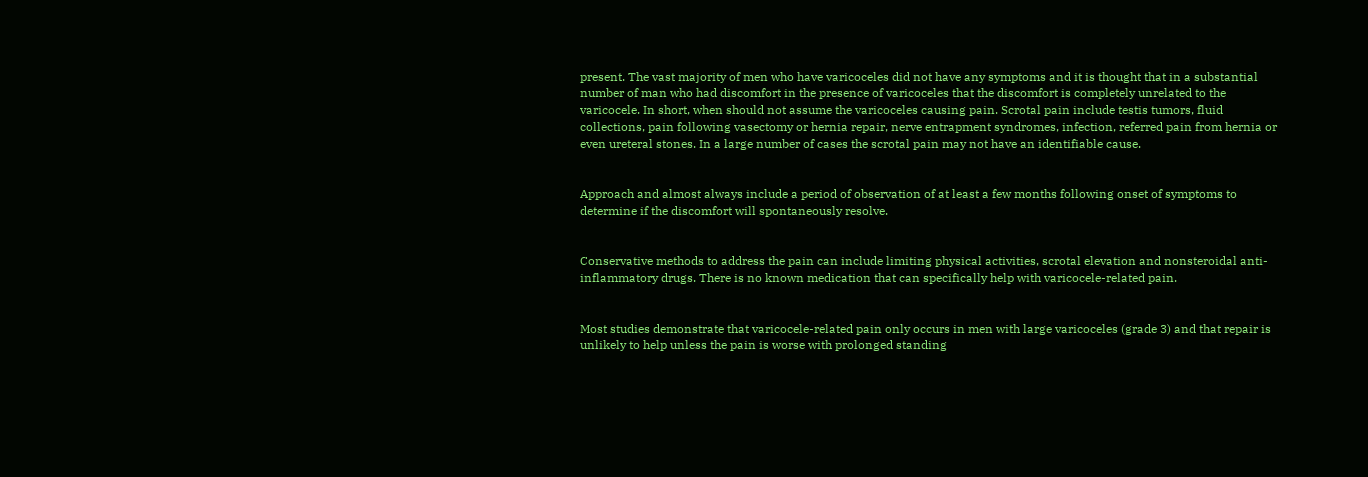present. The vast majority of men who have varicoceles did not have any symptoms and it is thought that in a substantial number of man who had discomfort in the presence of varicoceles that the discomfort is completely unrelated to the varicocele. In short, when should not assume the varicoceles causing pain. Scrotal pain include testis tumors, fluid collections, pain following vasectomy or hernia repair, nerve entrapment syndromes, infection, referred pain from hernia or even ureteral stones. In a large number of cases the scrotal pain may not have an identifiable cause.


Approach and almost always include a period of observation of at least a few months following onset of symptoms to determine if the discomfort will spontaneously resolve.


Conservative methods to address the pain can include limiting physical activities, scrotal elevation and nonsteroidal anti-inflammatory drugs. There is no known medication that can specifically help with varicocele-related pain.


Most studies demonstrate that varicocele-related pain only occurs in men with large varicoceles (grade 3) and that repair is unlikely to help unless the pain is worse with prolonged standing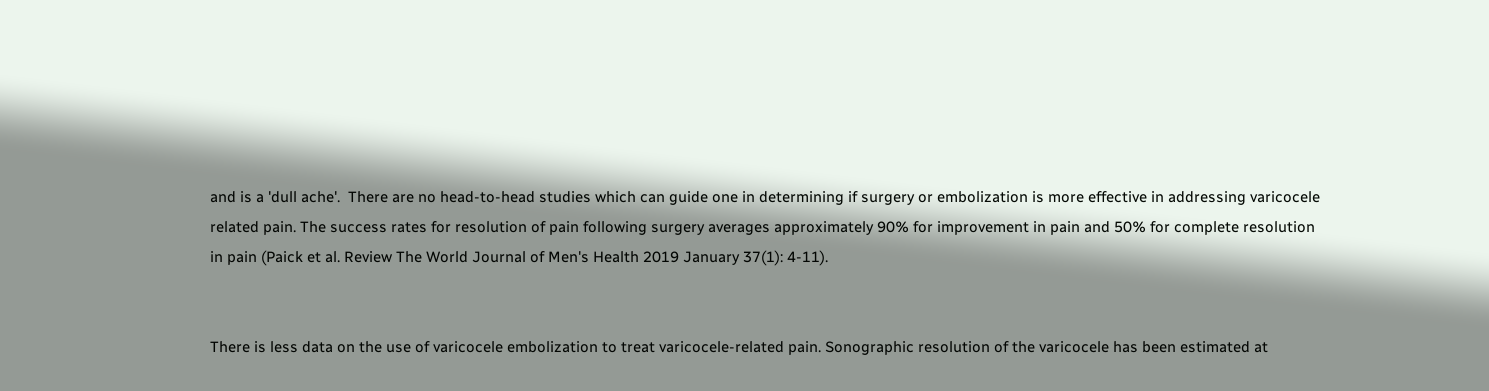and is a 'dull ache'.  There are no head-to-head studies which can guide one in determining if surgery or embolization is more effective in addressing varicocele related pain. The success rates for resolution of pain following surgery averages approximately 90% for improvement in pain and 50% for complete resolution in pain (Paick et al. Review The World Journal of Men's Health 2019 January 37(1): 4-11).


There is less data on the use of varicocele embolization to treat varicocele-related pain. Sonographic resolution of the varicocele has been estimated at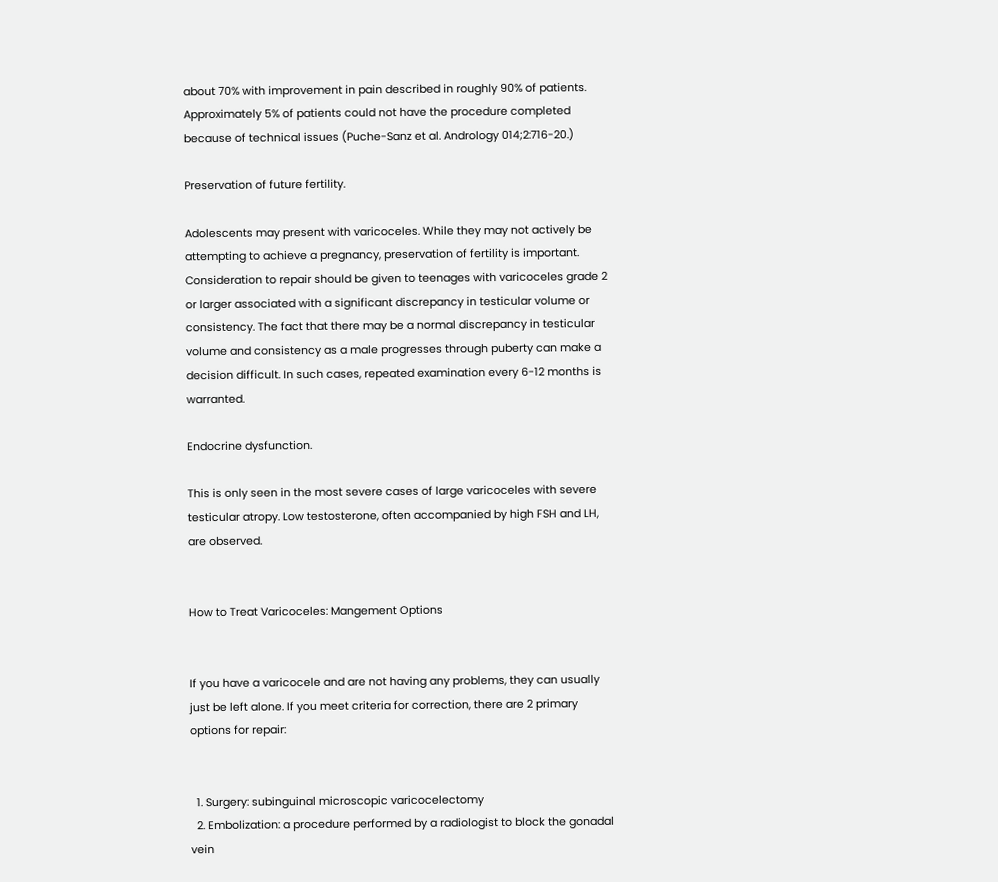about 70% with improvement in pain described in roughly 90% of patients. Approximately 5% of patients could not have the procedure completed because of technical issues (Puche-Sanz et al. Andrology 014;2:716-20.)

Preservation of future fertility.

Adolescents may present with varicoceles. While they may not actively be attempting to achieve a pregnancy, preservation of fertility is important. Consideration to repair should be given to teenages with varicoceles grade 2 or larger associated with a significant discrepancy in testicular volume or consistency. The fact that there may be a normal discrepancy in testicular volume and consistency as a male progresses through puberty can make a decision difficult. In such cases, repeated examination every 6-12 months is warranted.

Endocrine dysfunction.

This is only seen in the most severe cases of large varicoceles with severe testicular atropy. Low testosterone, often accompanied by high FSH and LH, are observed.


How to Treat Varicoceles: Mangement Options


If you have a varicocele and are not having any problems, they can usually just be left alone. If you meet criteria for correction, there are 2 primary options for repair:


  1. Surgery: subinguinal microscopic varicocelectomy
  2. Embolization: a procedure performed by a radiologist to block the gonadal vein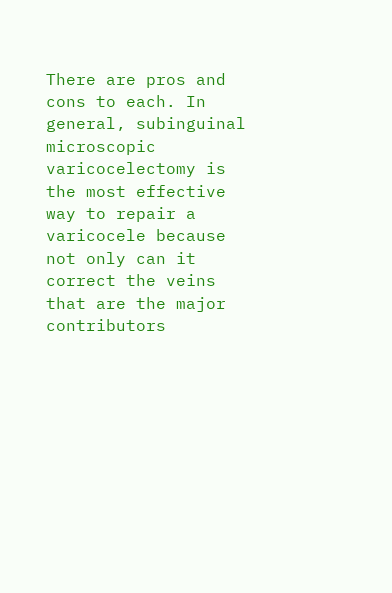There are pros and cons to each. In general, subinguinal microscopic varicocelectomy is the most effective way to repair a varicocele because not only can it correct the veins that are the major contributors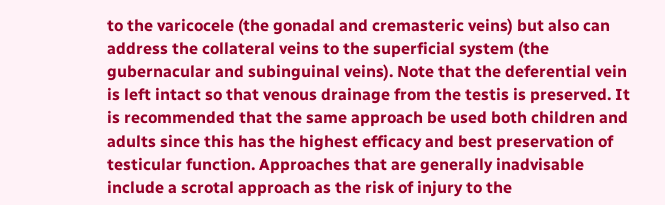to the varicocele (the gonadal and cremasteric veins) but also can address the collateral veins to the superficial system (the gubernacular and subinguinal veins). Note that the deferential vein is left intact so that venous drainage from the testis is preserved. It is recommended that the same approach be used both children and adults since this has the highest efficacy and best preservation of testicular function. Approaches that are generally inadvisable include a scrotal approach as the risk of injury to the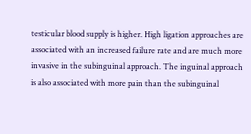testicular blood supply is higher. High ligation approaches are associated with an increased failure rate and are much more invasive in the subinguinal approach. The inguinal approach is also associated with more pain than the subinguinal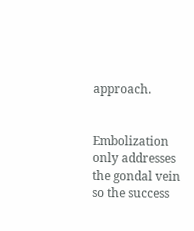approach.


Embolization only addresses the gondal vein so the success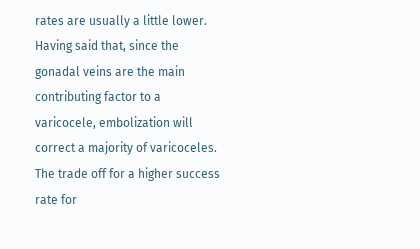rates are usually a little lower. Having said that, since the gonadal veins are the main contributing factor to a varicocele, embolization will correct a majority of varicoceles. The trade off for a higher success rate for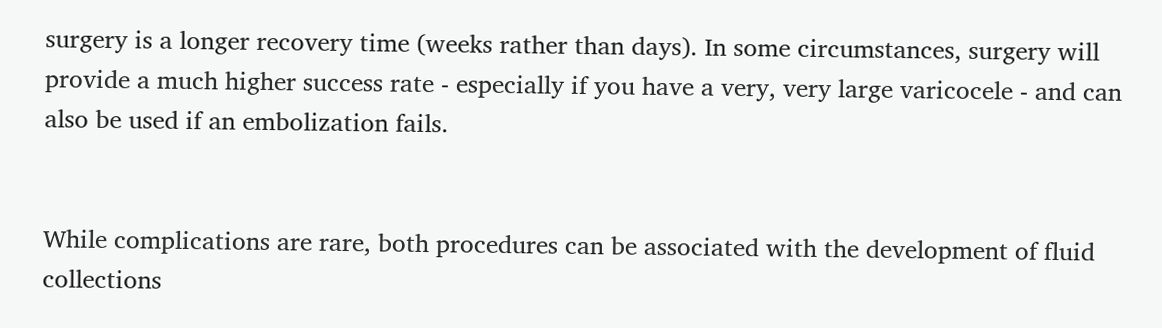surgery is a longer recovery time (weeks rather than days). In some circumstances, surgery will provide a much higher success rate - especially if you have a very, very large varicocele - and can also be used if an embolization fails.


While complications are rare, both procedures can be associated with the development of fluid collections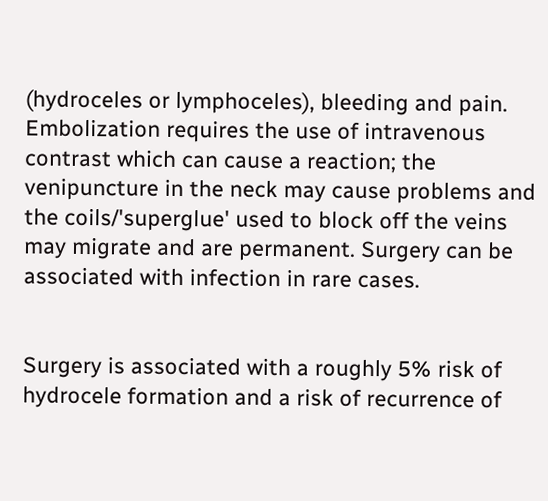(hydroceles or lymphoceles), bleeding and pain. Embolization requires the use of intravenous contrast which can cause a reaction; the venipuncture in the neck may cause problems and the coils/'superglue' used to block off the veins may migrate and are permanent. Surgery can be associated with infection in rare cases.


Surgery is associated with a roughly 5% risk of hydrocele formation and a risk of recurrence of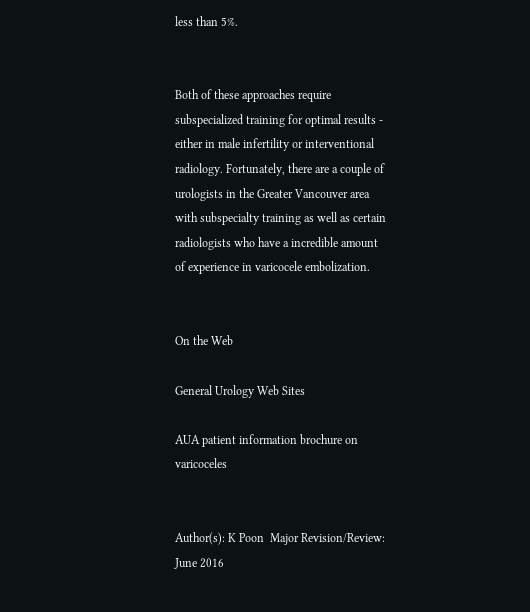less than 5%.


Both of these approaches require subspecialized training for optimal results - either in male infertility or interventional radiology. Fortunately, there are a couple of urologists in the Greater Vancouver area with subspecialty training as well as certain radiologists who have a incredible amount of experience in varicocele embolization.


On the Web

General Urology Web Sites

AUA patient information brochure on varicoceles


Author(s): K Poon  Major Revision/Review: June 2016